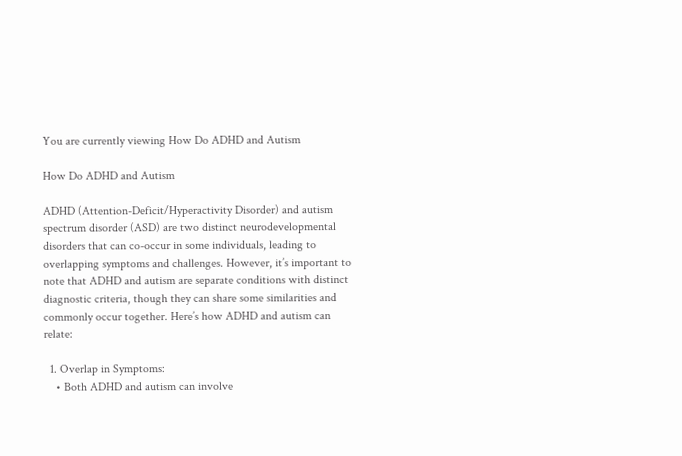You are currently viewing How Do ADHD and Autism

How Do ADHD and Autism

ADHD (Attention-Deficit/Hyperactivity Disorder) and autism spectrum disorder (ASD) are two distinct neurodevelopmental disorders that can co-occur in some individuals, leading to overlapping symptoms and challenges. However, it’s important to note that ADHD and autism are separate conditions with distinct diagnostic criteria, though they can share some similarities and commonly occur together. Here’s how ADHD and autism can relate:

  1. Overlap in Symptoms:
    • Both ADHD and autism can involve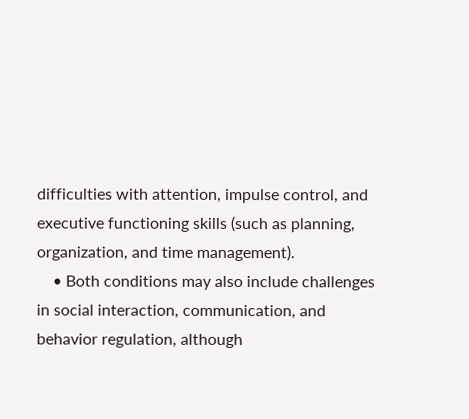difficulties with attention, impulse control, and executive functioning skills (such as planning, organization, and time management).
    • Both conditions may also include challenges in social interaction, communication, and behavior regulation, although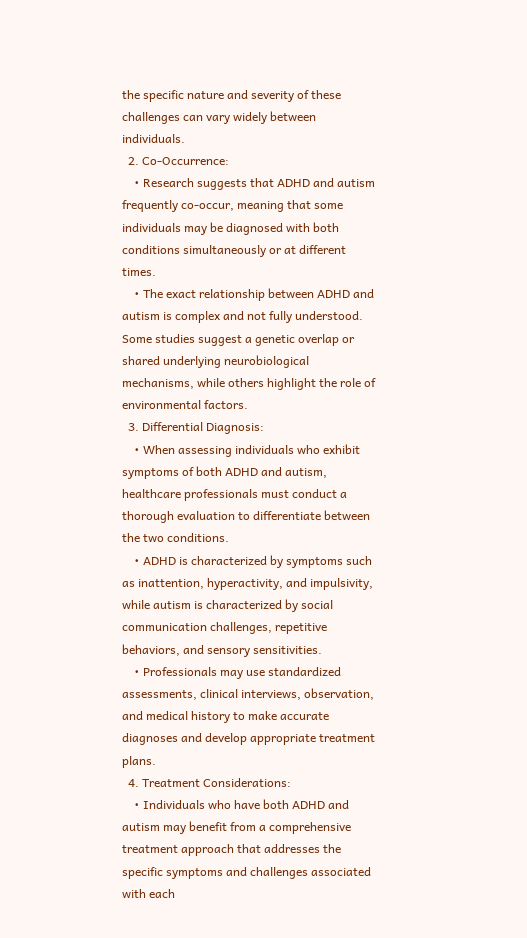the specific nature and severity of these challenges can vary widely between individuals.
  2. Co-Occurrence:
    • Research suggests that ADHD and autism frequently co-occur, meaning that some individuals may be diagnosed with both conditions simultaneously or at different times.
    • The exact relationship between ADHD and autism is complex and not fully understood. Some studies suggest a genetic overlap or shared underlying neurobiological mechanisms, while others highlight the role of environmental factors.
  3. Differential Diagnosis:
    • When assessing individuals who exhibit symptoms of both ADHD and autism, healthcare professionals must conduct a thorough evaluation to differentiate between the two conditions.
    • ADHD is characterized by symptoms such as inattention, hyperactivity, and impulsivity, while autism is characterized by social communication challenges, repetitive behaviors, and sensory sensitivities.
    • Professionals may use standardized assessments, clinical interviews, observation, and medical history to make accurate diagnoses and develop appropriate treatment plans.
  4. Treatment Considerations:
    • Individuals who have both ADHD and autism may benefit from a comprehensive treatment approach that addresses the specific symptoms and challenges associated with each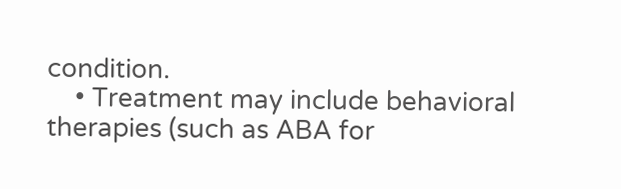condition.
    • Treatment may include behavioral therapies (such as ABA for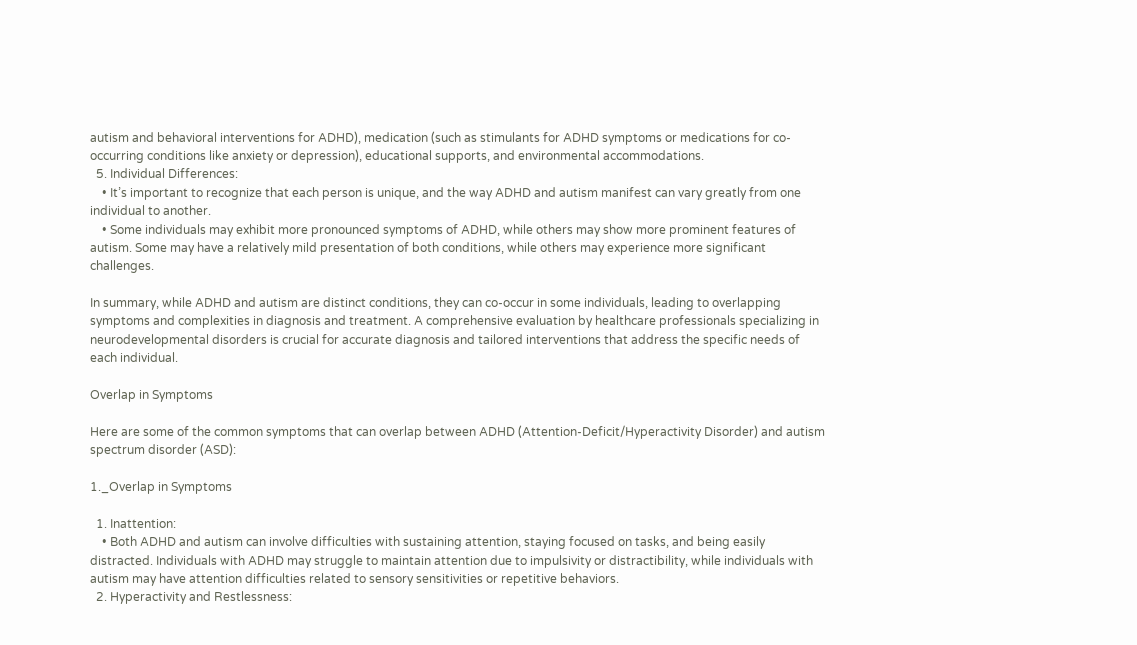autism and behavioral interventions for ADHD), medication (such as stimulants for ADHD symptoms or medications for co-occurring conditions like anxiety or depression), educational supports, and environmental accommodations.
  5. Individual Differences:
    • It’s important to recognize that each person is unique, and the way ADHD and autism manifest can vary greatly from one individual to another.
    • Some individuals may exhibit more pronounced symptoms of ADHD, while others may show more prominent features of autism. Some may have a relatively mild presentation of both conditions, while others may experience more significant challenges.

In summary, while ADHD and autism are distinct conditions, they can co-occur in some individuals, leading to overlapping symptoms and complexities in diagnosis and treatment. A comprehensive evaluation by healthcare professionals specializing in neurodevelopmental disorders is crucial for accurate diagnosis and tailored interventions that address the specific needs of each individual.

Overlap in Symptoms

Here are some of the common symptoms that can overlap between ADHD (Attention-Deficit/Hyperactivity Disorder) and autism spectrum disorder (ASD):

1._Overlap in Symptoms

  1. Inattention:
    • Both ADHD and autism can involve difficulties with sustaining attention, staying focused on tasks, and being easily distracted. Individuals with ADHD may struggle to maintain attention due to impulsivity or distractibility, while individuals with autism may have attention difficulties related to sensory sensitivities or repetitive behaviors.
  2. Hyperactivity and Restlessness: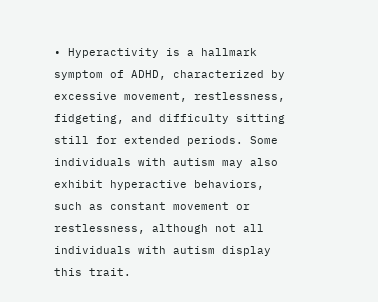• Hyperactivity is a hallmark symptom of ADHD, characterized by excessive movement, restlessness, fidgeting, and difficulty sitting still for extended periods. Some individuals with autism may also exhibit hyperactive behaviors, such as constant movement or restlessness, although not all individuals with autism display this trait.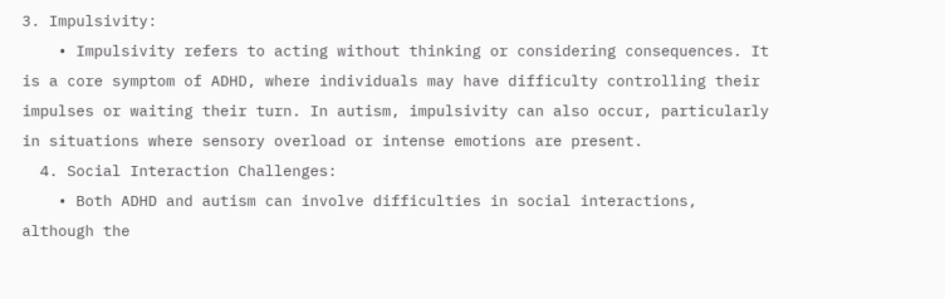3. Impulsivity:
    • Impulsivity refers to acting without thinking or considering consequences. It is a core symptom of ADHD, where individuals may have difficulty controlling their impulses or waiting their turn. In autism, impulsivity can also occur, particularly in situations where sensory overload or intense emotions are present.
  4. Social Interaction Challenges:
    • Both ADHD and autism can involve difficulties in social interactions, although the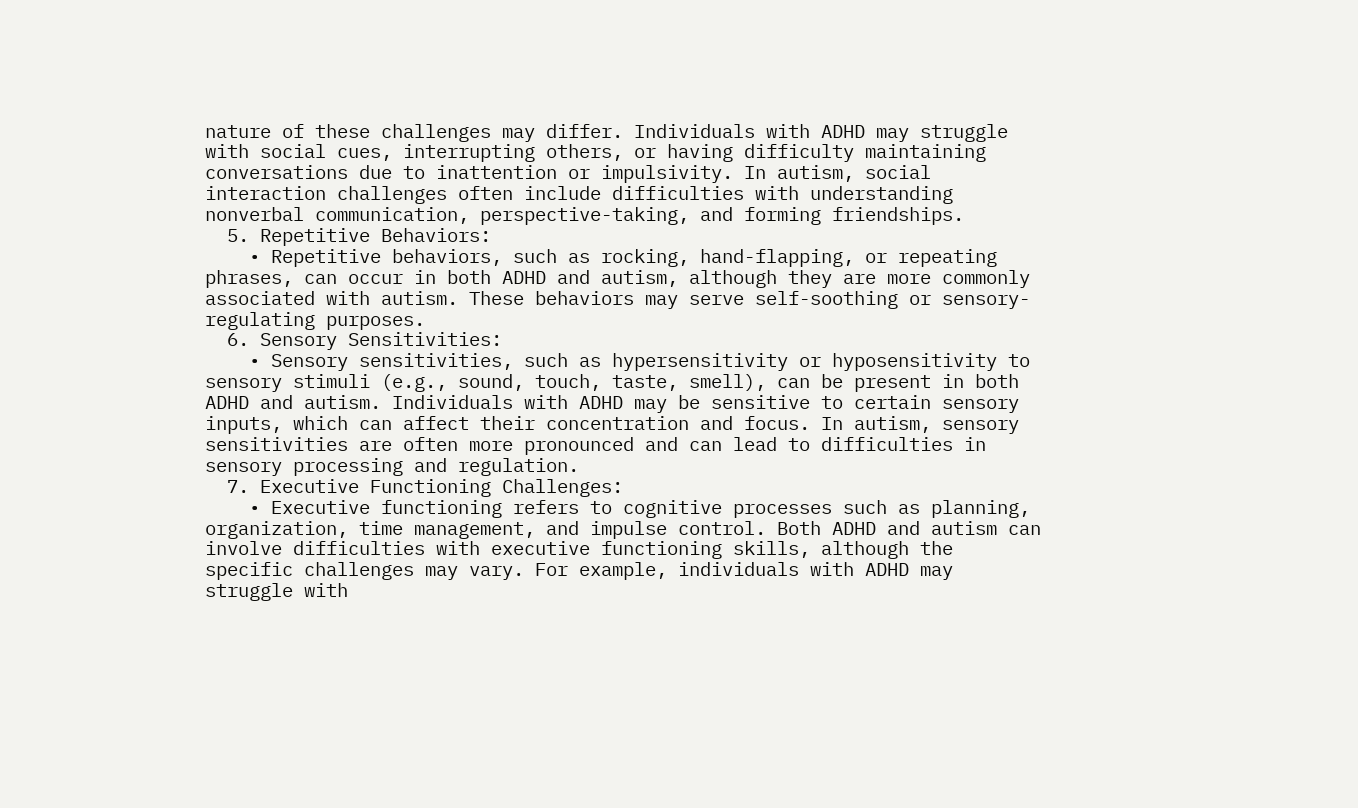nature of these challenges may differ. Individuals with ADHD may struggle with social cues, interrupting others, or having difficulty maintaining conversations due to inattention or impulsivity. In autism, social interaction challenges often include difficulties with understanding nonverbal communication, perspective-taking, and forming friendships.
  5. Repetitive Behaviors:
    • Repetitive behaviors, such as rocking, hand-flapping, or repeating phrases, can occur in both ADHD and autism, although they are more commonly associated with autism. These behaviors may serve self-soothing or sensory-regulating purposes.
  6. Sensory Sensitivities:
    • Sensory sensitivities, such as hypersensitivity or hyposensitivity to sensory stimuli (e.g., sound, touch, taste, smell), can be present in both ADHD and autism. Individuals with ADHD may be sensitive to certain sensory inputs, which can affect their concentration and focus. In autism, sensory sensitivities are often more pronounced and can lead to difficulties in sensory processing and regulation.
  7. Executive Functioning Challenges:
    • Executive functioning refers to cognitive processes such as planning, organization, time management, and impulse control. Both ADHD and autism can involve difficulties with executive functioning skills, although the specific challenges may vary. For example, individuals with ADHD may struggle with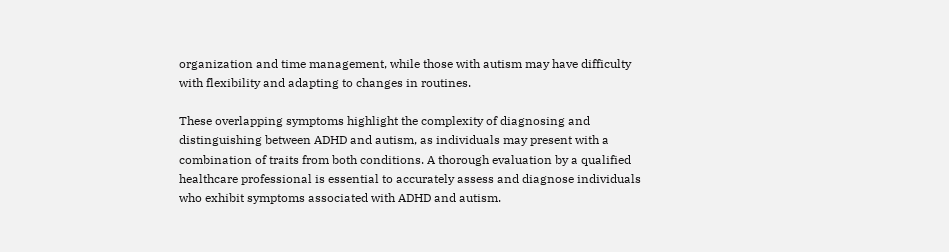organization and time management, while those with autism may have difficulty with flexibility and adapting to changes in routines.

These overlapping symptoms highlight the complexity of diagnosing and distinguishing between ADHD and autism, as individuals may present with a combination of traits from both conditions. A thorough evaluation by a qualified healthcare professional is essential to accurately assess and diagnose individuals who exhibit symptoms associated with ADHD and autism.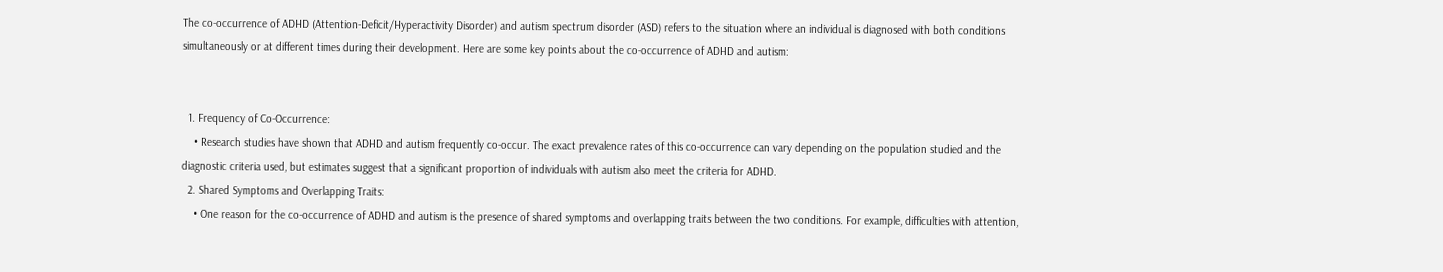The co-occurrence of ADHD (Attention-Deficit/Hyperactivity Disorder) and autism spectrum disorder (ASD) refers to the situation where an individual is diagnosed with both conditions simultaneously or at different times during their development. Here are some key points about the co-occurrence of ADHD and autism:


  1. Frequency of Co-Occurrence:
    • Research studies have shown that ADHD and autism frequently co-occur. The exact prevalence rates of this co-occurrence can vary depending on the population studied and the diagnostic criteria used, but estimates suggest that a significant proportion of individuals with autism also meet the criteria for ADHD.
  2. Shared Symptoms and Overlapping Traits:
    • One reason for the co-occurrence of ADHD and autism is the presence of shared symptoms and overlapping traits between the two conditions. For example, difficulties with attention,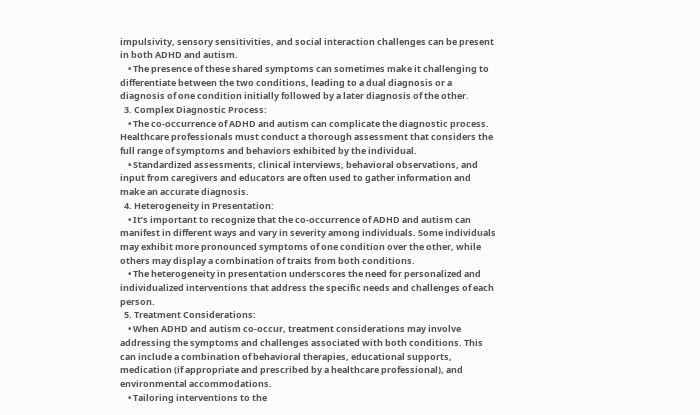impulsivity, sensory sensitivities, and social interaction challenges can be present in both ADHD and autism.
    • The presence of these shared symptoms can sometimes make it challenging to differentiate between the two conditions, leading to a dual diagnosis or a diagnosis of one condition initially followed by a later diagnosis of the other.
  3. Complex Diagnostic Process:
    • The co-occurrence of ADHD and autism can complicate the diagnostic process. Healthcare professionals must conduct a thorough assessment that considers the full range of symptoms and behaviors exhibited by the individual.
    • Standardized assessments, clinical interviews, behavioral observations, and input from caregivers and educators are often used to gather information and make an accurate diagnosis.
  4. Heterogeneity in Presentation:
    • It’s important to recognize that the co-occurrence of ADHD and autism can manifest in different ways and vary in severity among individuals. Some individuals may exhibit more pronounced symptoms of one condition over the other, while others may display a combination of traits from both conditions.
    • The heterogeneity in presentation underscores the need for personalized and individualized interventions that address the specific needs and challenges of each person.
  5. Treatment Considerations:
    • When ADHD and autism co-occur, treatment considerations may involve addressing the symptoms and challenges associated with both conditions. This can include a combination of behavioral therapies, educational supports, medication (if appropriate and prescribed by a healthcare professional), and environmental accommodations.
    • Tailoring interventions to the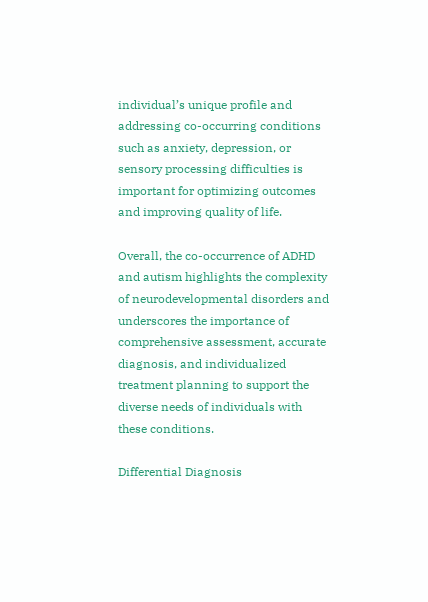individual’s unique profile and addressing co-occurring conditions such as anxiety, depression, or sensory processing difficulties is important for optimizing outcomes and improving quality of life.

Overall, the co-occurrence of ADHD and autism highlights the complexity of neurodevelopmental disorders and underscores the importance of comprehensive assessment, accurate diagnosis, and individualized treatment planning to support the diverse needs of individuals with these conditions.

Differential Diagnosis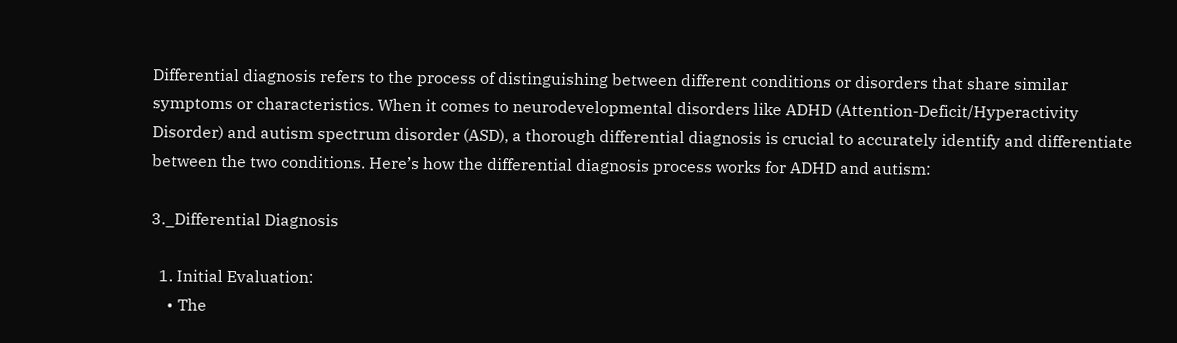Differential diagnosis refers to the process of distinguishing between different conditions or disorders that share similar symptoms or characteristics. When it comes to neurodevelopmental disorders like ADHD (Attention-Deficit/Hyperactivity Disorder) and autism spectrum disorder (ASD), a thorough differential diagnosis is crucial to accurately identify and differentiate between the two conditions. Here’s how the differential diagnosis process works for ADHD and autism:

3._Differential Diagnosis

  1. Initial Evaluation:
    • The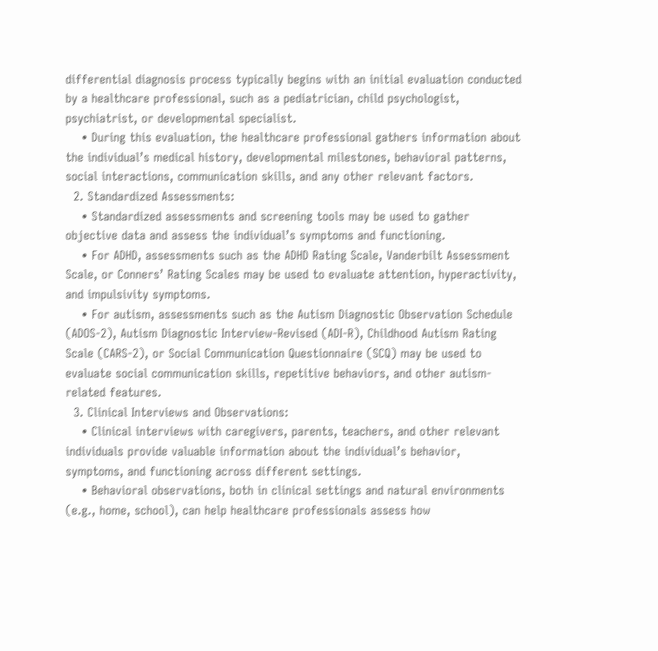differential diagnosis process typically begins with an initial evaluation conducted by a healthcare professional, such as a pediatrician, child psychologist, psychiatrist, or developmental specialist.
    • During this evaluation, the healthcare professional gathers information about the individual’s medical history, developmental milestones, behavioral patterns, social interactions, communication skills, and any other relevant factors.
  2. Standardized Assessments:
    • Standardized assessments and screening tools may be used to gather objective data and assess the individual’s symptoms and functioning.
    • For ADHD, assessments such as the ADHD Rating Scale, Vanderbilt Assessment Scale, or Conners’ Rating Scales may be used to evaluate attention, hyperactivity, and impulsivity symptoms.
    • For autism, assessments such as the Autism Diagnostic Observation Schedule (ADOS-2), Autism Diagnostic Interview-Revised (ADI-R), Childhood Autism Rating Scale (CARS-2), or Social Communication Questionnaire (SCQ) may be used to evaluate social communication skills, repetitive behaviors, and other autism-related features.
  3. Clinical Interviews and Observations:
    • Clinical interviews with caregivers, parents, teachers, and other relevant individuals provide valuable information about the individual’s behavior, symptoms, and functioning across different settings.
    • Behavioral observations, both in clinical settings and natural environments (e.g., home, school), can help healthcare professionals assess how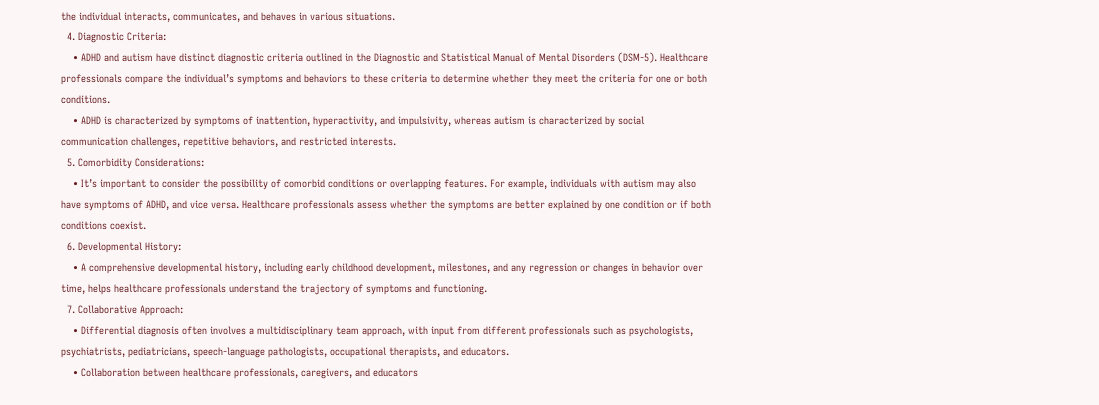the individual interacts, communicates, and behaves in various situations.
  4. Diagnostic Criteria:
    • ADHD and autism have distinct diagnostic criteria outlined in the Diagnostic and Statistical Manual of Mental Disorders (DSM-5). Healthcare professionals compare the individual’s symptoms and behaviors to these criteria to determine whether they meet the criteria for one or both conditions.
    • ADHD is characterized by symptoms of inattention, hyperactivity, and impulsivity, whereas autism is characterized by social communication challenges, repetitive behaviors, and restricted interests.
  5. Comorbidity Considerations:
    • It’s important to consider the possibility of comorbid conditions or overlapping features. For example, individuals with autism may also have symptoms of ADHD, and vice versa. Healthcare professionals assess whether the symptoms are better explained by one condition or if both conditions coexist.
  6. Developmental History:
    • A comprehensive developmental history, including early childhood development, milestones, and any regression or changes in behavior over time, helps healthcare professionals understand the trajectory of symptoms and functioning.
  7. Collaborative Approach:
    • Differential diagnosis often involves a multidisciplinary team approach, with input from different professionals such as psychologists, psychiatrists, pediatricians, speech-language pathologists, occupational therapists, and educators.
    • Collaboration between healthcare professionals, caregivers, and educators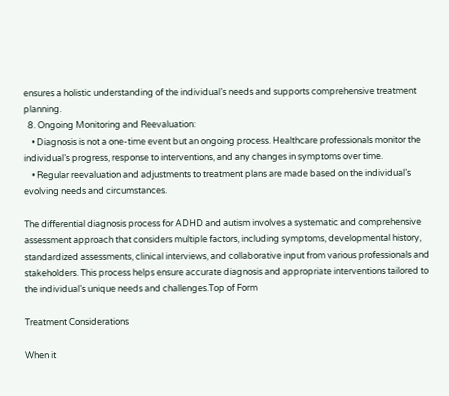ensures a holistic understanding of the individual’s needs and supports comprehensive treatment planning.
  8. Ongoing Monitoring and Reevaluation:
    • Diagnosis is not a one-time event but an ongoing process. Healthcare professionals monitor the individual’s progress, response to interventions, and any changes in symptoms over time.
    • Regular reevaluation and adjustments to treatment plans are made based on the individual’s evolving needs and circumstances.

The differential diagnosis process for ADHD and autism involves a systematic and comprehensive assessment approach that considers multiple factors, including symptoms, developmental history, standardized assessments, clinical interviews, and collaborative input from various professionals and stakeholders. This process helps ensure accurate diagnosis and appropriate interventions tailored to the individual’s unique needs and challenges.Top of Form

Treatment Considerations

When it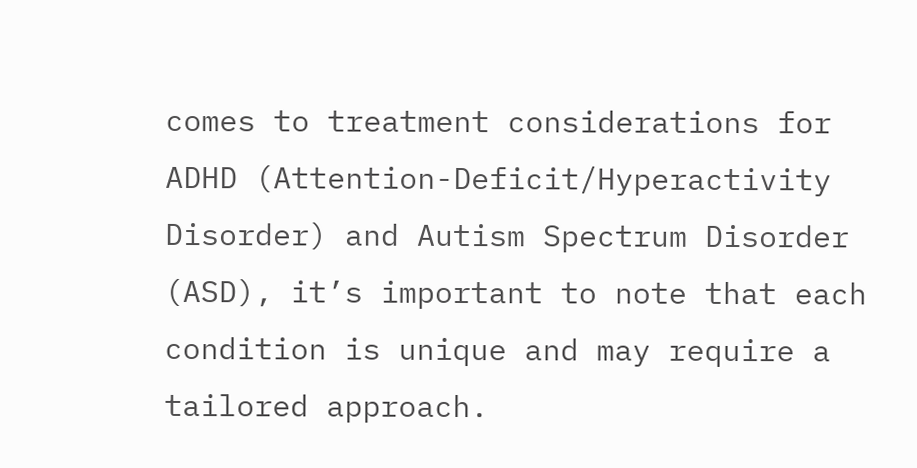comes to treatment considerations for ADHD (Attention-Deficit/Hyperactivity Disorder) and Autism Spectrum Disorder (ASD), it’s important to note that each condition is unique and may require a tailored approach.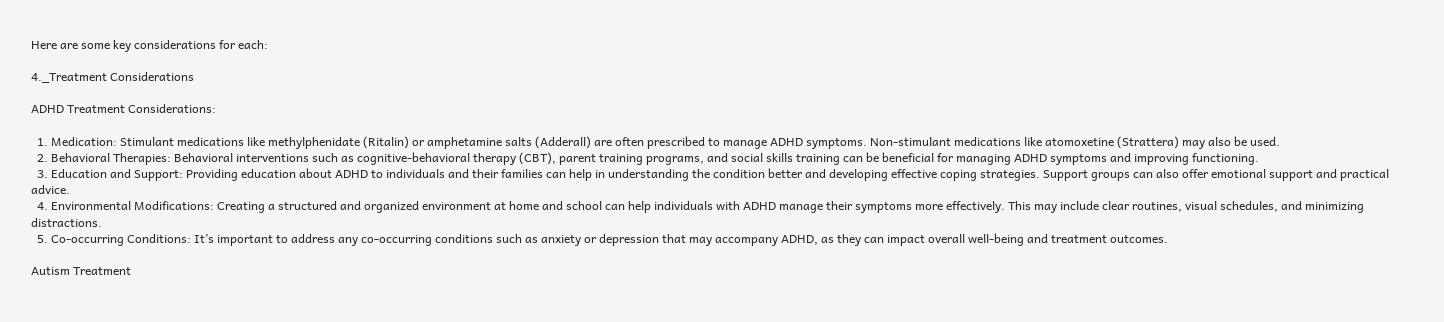Here are some key considerations for each:

4._Treatment Considerations

ADHD Treatment Considerations:

  1. Medication: Stimulant medications like methylphenidate (Ritalin) or amphetamine salts (Adderall) are often prescribed to manage ADHD symptoms. Non-stimulant medications like atomoxetine (Strattera) may also be used.
  2. Behavioral Therapies: Behavioral interventions such as cognitive-behavioral therapy (CBT), parent training programs, and social skills training can be beneficial for managing ADHD symptoms and improving functioning.
  3. Education and Support: Providing education about ADHD to individuals and their families can help in understanding the condition better and developing effective coping strategies. Support groups can also offer emotional support and practical advice.
  4. Environmental Modifications: Creating a structured and organized environment at home and school can help individuals with ADHD manage their symptoms more effectively. This may include clear routines, visual schedules, and minimizing distractions.
  5. Co-occurring Conditions: It’s important to address any co-occurring conditions such as anxiety or depression that may accompany ADHD, as they can impact overall well-being and treatment outcomes.

Autism Treatment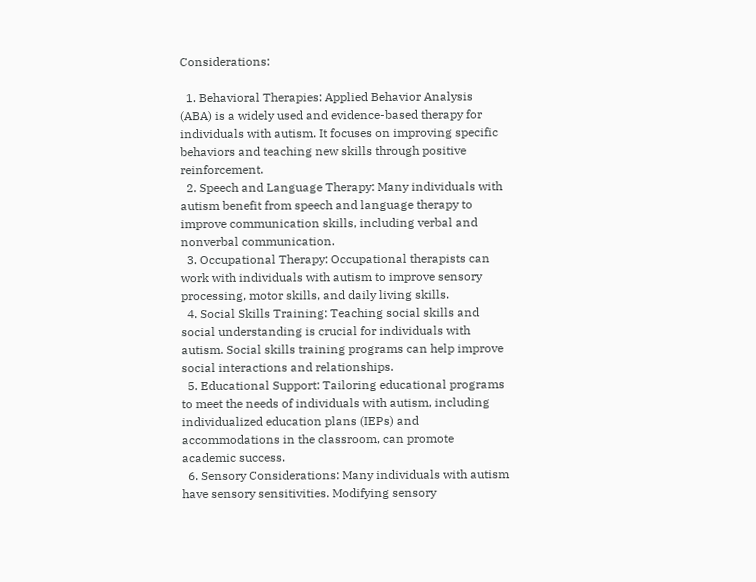Considerations:

  1. Behavioral Therapies: Applied Behavior Analysis (ABA) is a widely used and evidence-based therapy for individuals with autism. It focuses on improving specific behaviors and teaching new skills through positive reinforcement.
  2. Speech and Language Therapy: Many individuals with autism benefit from speech and language therapy to improve communication skills, including verbal and nonverbal communication.
  3. Occupational Therapy: Occupational therapists can work with individuals with autism to improve sensory processing, motor skills, and daily living skills.
  4. Social Skills Training: Teaching social skills and social understanding is crucial for individuals with autism. Social skills training programs can help improve social interactions and relationships.
  5. Educational Support: Tailoring educational programs to meet the needs of individuals with autism, including individualized education plans (IEPs) and accommodations in the classroom, can promote academic success.
  6. Sensory Considerations: Many individuals with autism have sensory sensitivities. Modifying sensory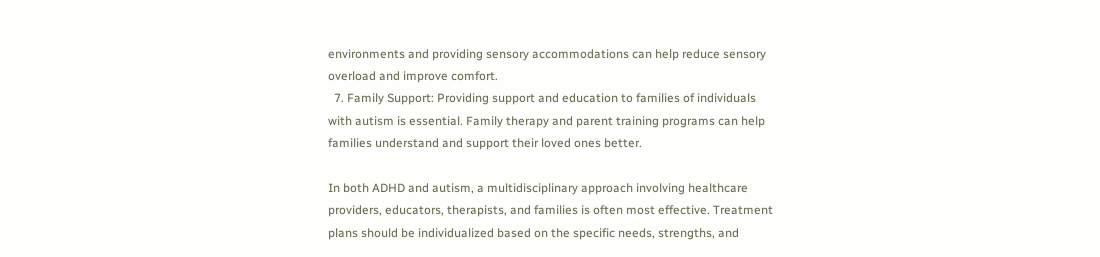environments and providing sensory accommodations can help reduce sensory overload and improve comfort.
  7. Family Support: Providing support and education to families of individuals with autism is essential. Family therapy and parent training programs can help families understand and support their loved ones better.

In both ADHD and autism, a multidisciplinary approach involving healthcare providers, educators, therapists, and families is often most effective. Treatment plans should be individualized based on the specific needs, strengths, and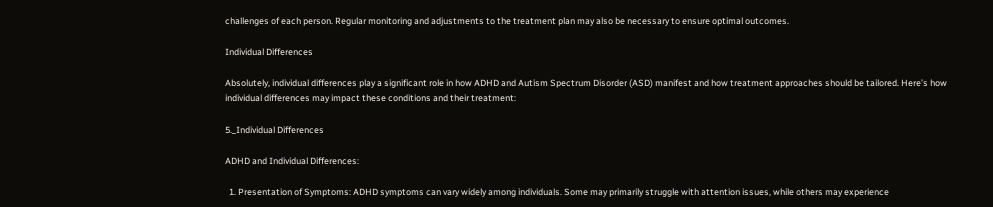challenges of each person. Regular monitoring and adjustments to the treatment plan may also be necessary to ensure optimal outcomes.

Individual Differences

Absolutely, individual differences play a significant role in how ADHD and Autism Spectrum Disorder (ASD) manifest and how treatment approaches should be tailored. Here’s how individual differences may impact these conditions and their treatment:

5._Individual Differences

ADHD and Individual Differences:

  1. Presentation of Symptoms: ADHD symptoms can vary widely among individuals. Some may primarily struggle with attention issues, while others may experience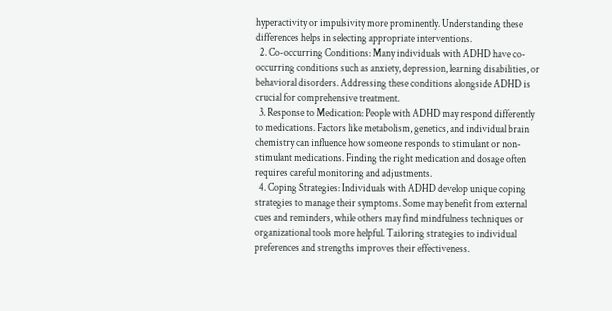hyperactivity or impulsivity more prominently. Understanding these differences helps in selecting appropriate interventions.
  2. Co-occurring Conditions: Many individuals with ADHD have co-occurring conditions such as anxiety, depression, learning disabilities, or behavioral disorders. Addressing these conditions alongside ADHD is crucial for comprehensive treatment.
  3. Response to Medication: People with ADHD may respond differently to medications. Factors like metabolism, genetics, and individual brain chemistry can influence how someone responds to stimulant or non-stimulant medications. Finding the right medication and dosage often requires careful monitoring and adjustments.
  4. Coping Strategies: Individuals with ADHD develop unique coping strategies to manage their symptoms. Some may benefit from external cues and reminders, while others may find mindfulness techniques or organizational tools more helpful. Tailoring strategies to individual preferences and strengths improves their effectiveness.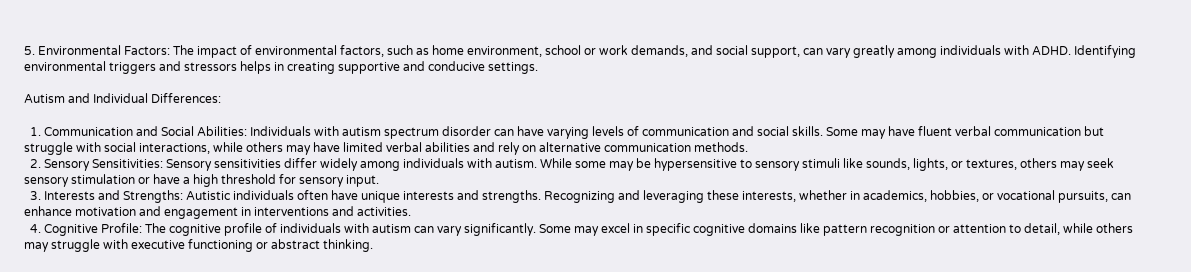5. Environmental Factors: The impact of environmental factors, such as home environment, school or work demands, and social support, can vary greatly among individuals with ADHD. Identifying environmental triggers and stressors helps in creating supportive and conducive settings.

Autism and Individual Differences:

  1. Communication and Social Abilities: Individuals with autism spectrum disorder can have varying levels of communication and social skills. Some may have fluent verbal communication but struggle with social interactions, while others may have limited verbal abilities and rely on alternative communication methods.
  2. Sensory Sensitivities: Sensory sensitivities differ widely among individuals with autism. While some may be hypersensitive to sensory stimuli like sounds, lights, or textures, others may seek sensory stimulation or have a high threshold for sensory input.
  3. Interests and Strengths: Autistic individuals often have unique interests and strengths. Recognizing and leveraging these interests, whether in academics, hobbies, or vocational pursuits, can enhance motivation and engagement in interventions and activities.
  4. Cognitive Profile: The cognitive profile of individuals with autism can vary significantly. Some may excel in specific cognitive domains like pattern recognition or attention to detail, while others may struggle with executive functioning or abstract thinking.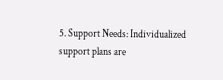5. Support Needs: Individualized support plans are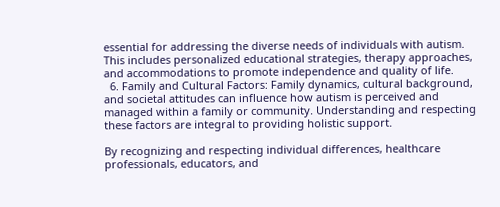essential for addressing the diverse needs of individuals with autism. This includes personalized educational strategies, therapy approaches, and accommodations to promote independence and quality of life.
  6. Family and Cultural Factors: Family dynamics, cultural background, and societal attitudes can influence how autism is perceived and managed within a family or community. Understanding and respecting these factors are integral to providing holistic support.

By recognizing and respecting individual differences, healthcare professionals, educators, and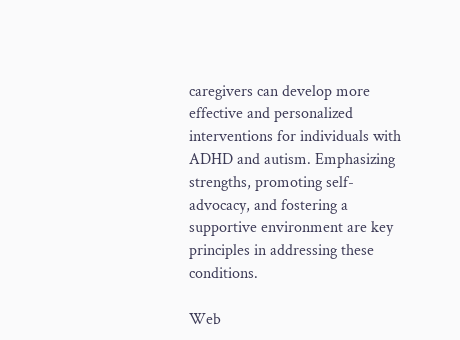caregivers can develop more effective and personalized interventions for individuals with ADHD and autism. Emphasizing strengths, promoting self-advocacy, and fostering a supportive environment are key principles in addressing these conditions.

Web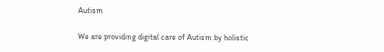Autism

We are providing digital care of Autism by holistic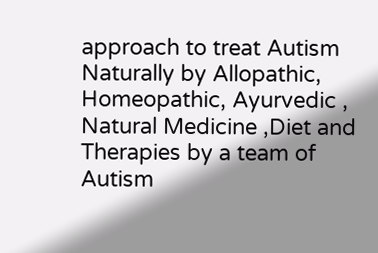approach to treat Autism Naturally by Allopathic, Homeopathic, Ayurvedic , Natural Medicine ,Diet and Therapies by a team of Autism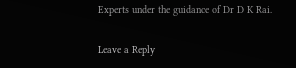Experts under the guidance of Dr D K Rai.

Leave a Reply